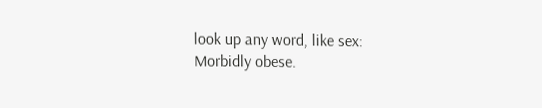look up any word, like sex:
Morbidly obese.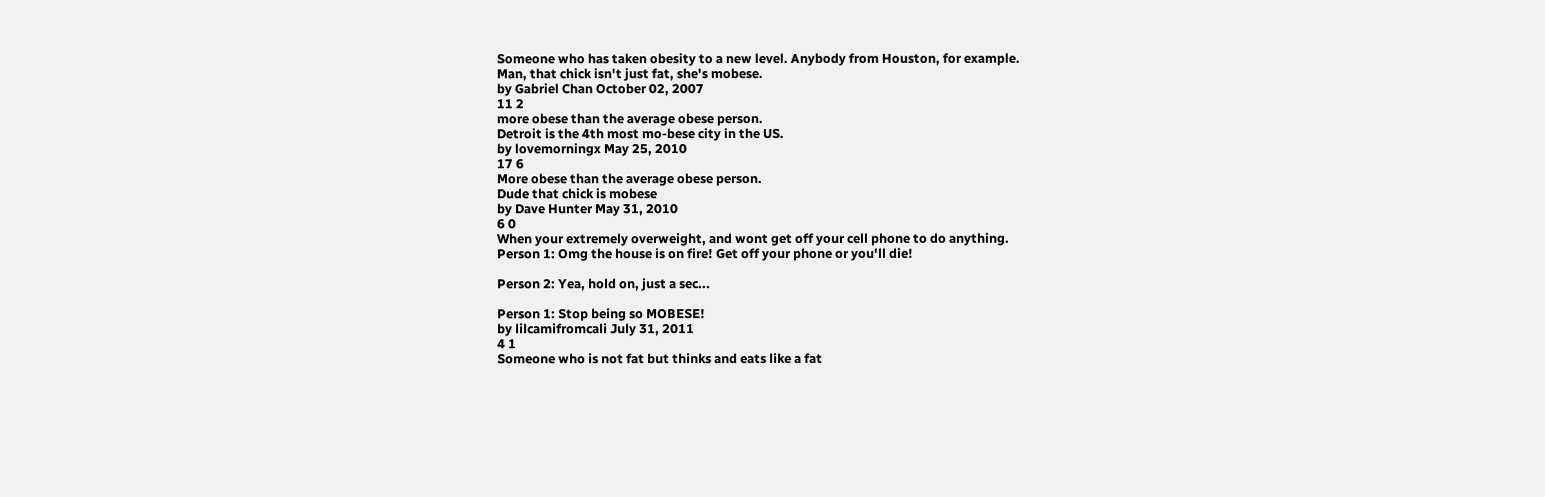Someone who has taken obesity to a new level. Anybody from Houston, for example.
Man, that chick isn't just fat, she's mobese.
by Gabriel Chan October 02, 2007
11 2
more obese than the average obese person.
Detroit is the 4th most mo-bese city in the US.
by lovemorningx May 25, 2010
17 6
More obese than the average obese person.
Dude that chick is mobese
by Dave Hunter May 31, 2010
6 0
When your extremely overweight, and wont get off your cell phone to do anything.
Person 1: Omg the house is on fire! Get off your phone or you'll die!

Person 2: Yea, hold on, just a sec...

Person 1: Stop being so MOBESE!
by lilcamifromcali July 31, 2011
4 1
Someone who is not fat but thinks and eats like a fat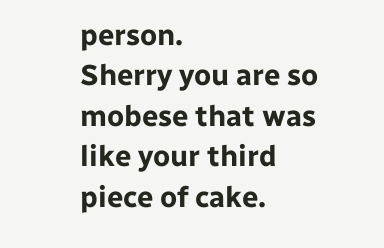person.
Sherry you are so mobese that was like your third piece of cake.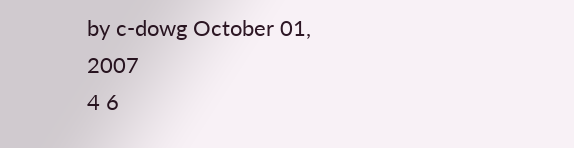by c-dowg October 01, 2007
4 6